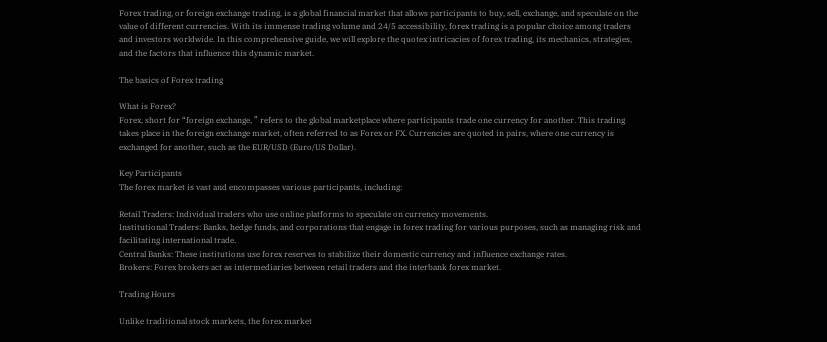Forex trading, or foreign exchange trading, is a global financial market that allows participants to buy, sell, exchange, and speculate on the value of different currencies. With its immense trading volume and 24/5 accessibility, forex trading is a popular choice among traders and investors worldwide. In this comprehensive guide, we will explore the quotex intricacies of forex trading, its mechanics, strategies, and the factors that influence this dynamic market.

The basics of Forex trading

What is Forex?
Forex, short for “foreign exchange, ” refers to the global marketplace where participants trade one currency for another. This trading takes place in the foreign exchange market, often referred to as Forex or FX. Currencies are quoted in pairs, where one currency is exchanged for another, such as the EUR/USD (Euro/US Dollar).

Key Participants
The forex market is vast and encompasses various participants, including:

Retail Traders: Individual traders who use online platforms to speculate on currency movements.
Institutional Traders: Banks, hedge funds, and corporations that engage in forex trading for various purposes, such as managing risk and facilitating international trade.
Central Banks: These institutions use forex reserves to stabilize their domestic currency and influence exchange rates.
Brokers: Forex brokers act as intermediaries between retail traders and the interbank forex market.

Trading Hours

Unlike traditional stock markets, the forex market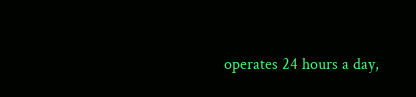operates 24 hours a day,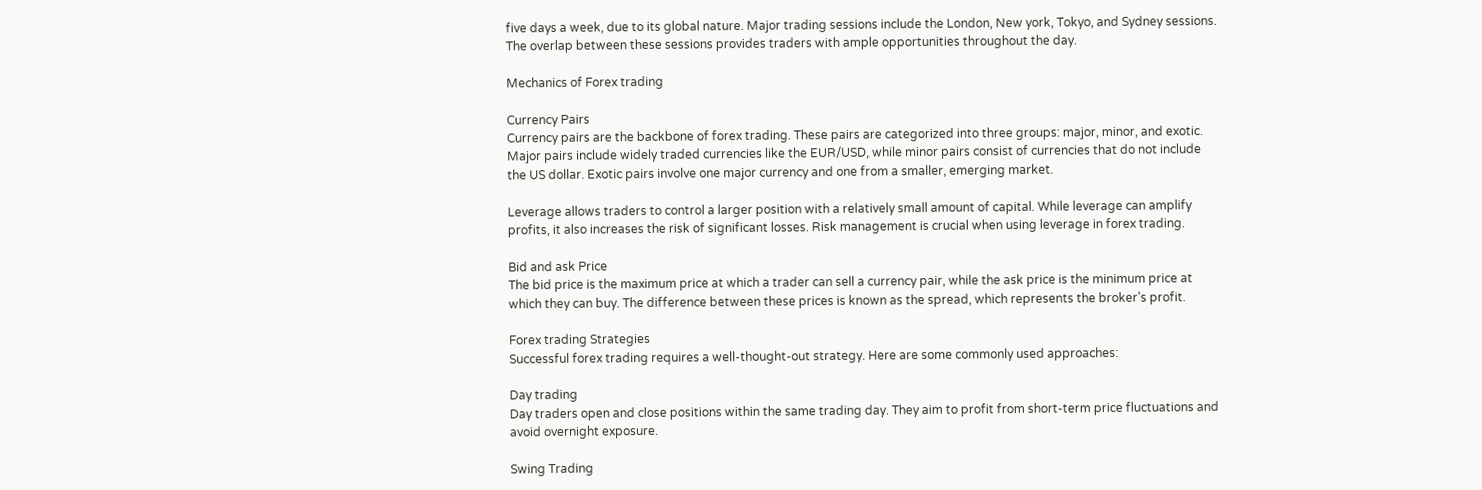five days a week, due to its global nature. Major trading sessions include the London, New york, Tokyo, and Sydney sessions. The overlap between these sessions provides traders with ample opportunities throughout the day.

Mechanics of Forex trading

Currency Pairs
Currency pairs are the backbone of forex trading. These pairs are categorized into three groups: major, minor, and exotic. Major pairs include widely traded currencies like the EUR/USD, while minor pairs consist of currencies that do not include the US dollar. Exotic pairs involve one major currency and one from a smaller, emerging market.

Leverage allows traders to control a larger position with a relatively small amount of capital. While leverage can amplify profits, it also increases the risk of significant losses. Risk management is crucial when using leverage in forex trading.

Bid and ask Price
The bid price is the maximum price at which a trader can sell a currency pair, while the ask price is the minimum price at which they can buy. The difference between these prices is known as the spread, which represents the broker’s profit.

Forex trading Strategies
Successful forex trading requires a well-thought-out strategy. Here are some commonly used approaches:

Day trading
Day traders open and close positions within the same trading day. They aim to profit from short-term price fluctuations and avoid overnight exposure.

Swing Trading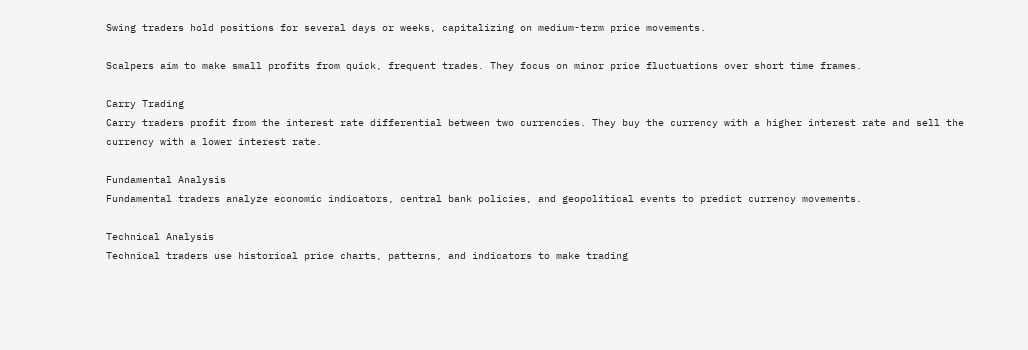Swing traders hold positions for several days or weeks, capitalizing on medium-term price movements.

Scalpers aim to make small profits from quick, frequent trades. They focus on minor price fluctuations over short time frames.

Carry Trading
Carry traders profit from the interest rate differential between two currencies. They buy the currency with a higher interest rate and sell the currency with a lower interest rate.

Fundamental Analysis
Fundamental traders analyze economic indicators, central bank policies, and geopolitical events to predict currency movements.

Technical Analysis
Technical traders use historical price charts, patterns, and indicators to make trading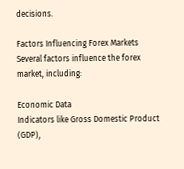decisions.

Factors Influencing Forex Markets
Several factors influence the forex market, including:

Economic Data
Indicators like Gross Domestic Product (GDP),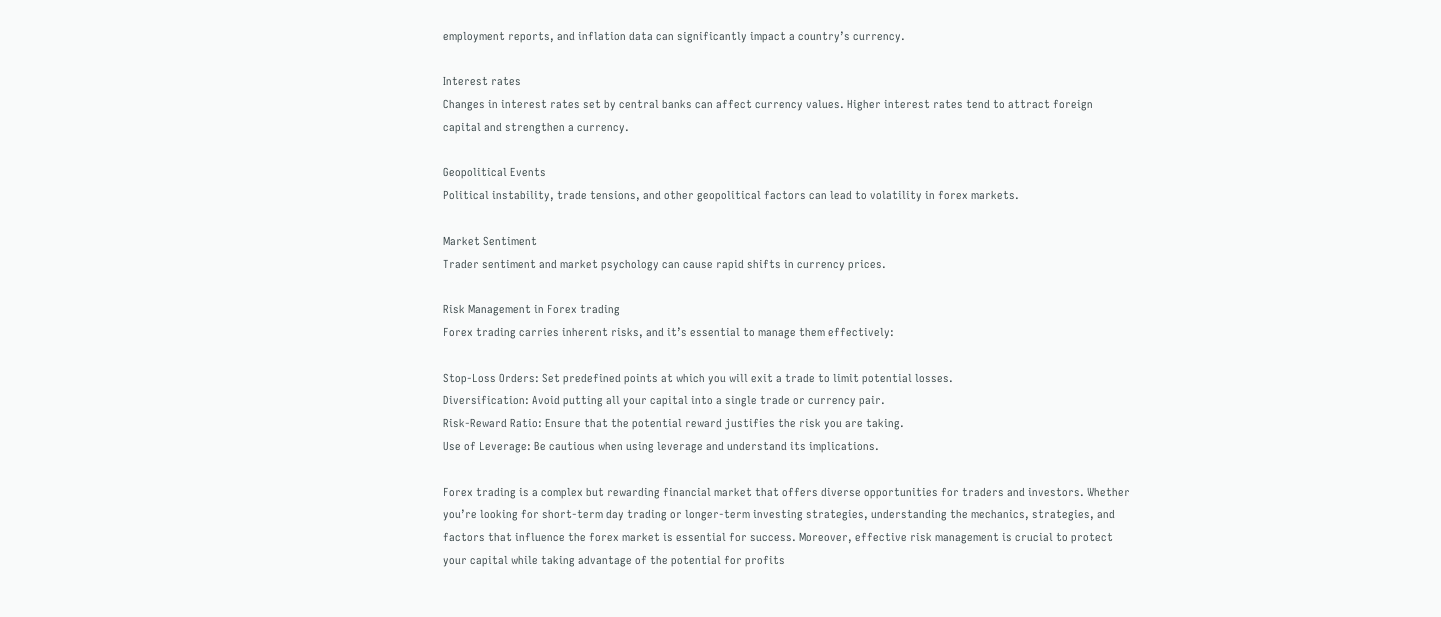employment reports, and inflation data can significantly impact a country’s currency.

Interest rates
Changes in interest rates set by central banks can affect currency values. Higher interest rates tend to attract foreign capital and strengthen a currency.

Geopolitical Events
Political instability, trade tensions, and other geopolitical factors can lead to volatility in forex markets.

Market Sentiment
Trader sentiment and market psychology can cause rapid shifts in currency prices.

Risk Management in Forex trading
Forex trading carries inherent risks, and it’s essential to manage them effectively:

Stop-Loss Orders: Set predefined points at which you will exit a trade to limit potential losses.
Diversification: Avoid putting all your capital into a single trade or currency pair.
Risk-Reward Ratio: Ensure that the potential reward justifies the risk you are taking.
Use of Leverage: Be cautious when using leverage and understand its implications.

Forex trading is a complex but rewarding financial market that offers diverse opportunities for traders and investors. Whether you’re looking for short-term day trading or longer-term investing strategies, understanding the mechanics, strategies, and factors that influence the forex market is essential for success. Moreover, effective risk management is crucial to protect your capital while taking advantage of the potential for profits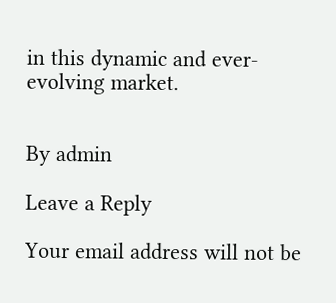in this dynamic and ever-evolving market.


By admin

Leave a Reply

Your email address will not be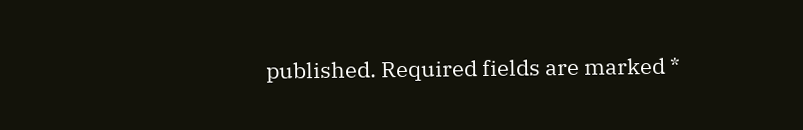published. Required fields are marked *